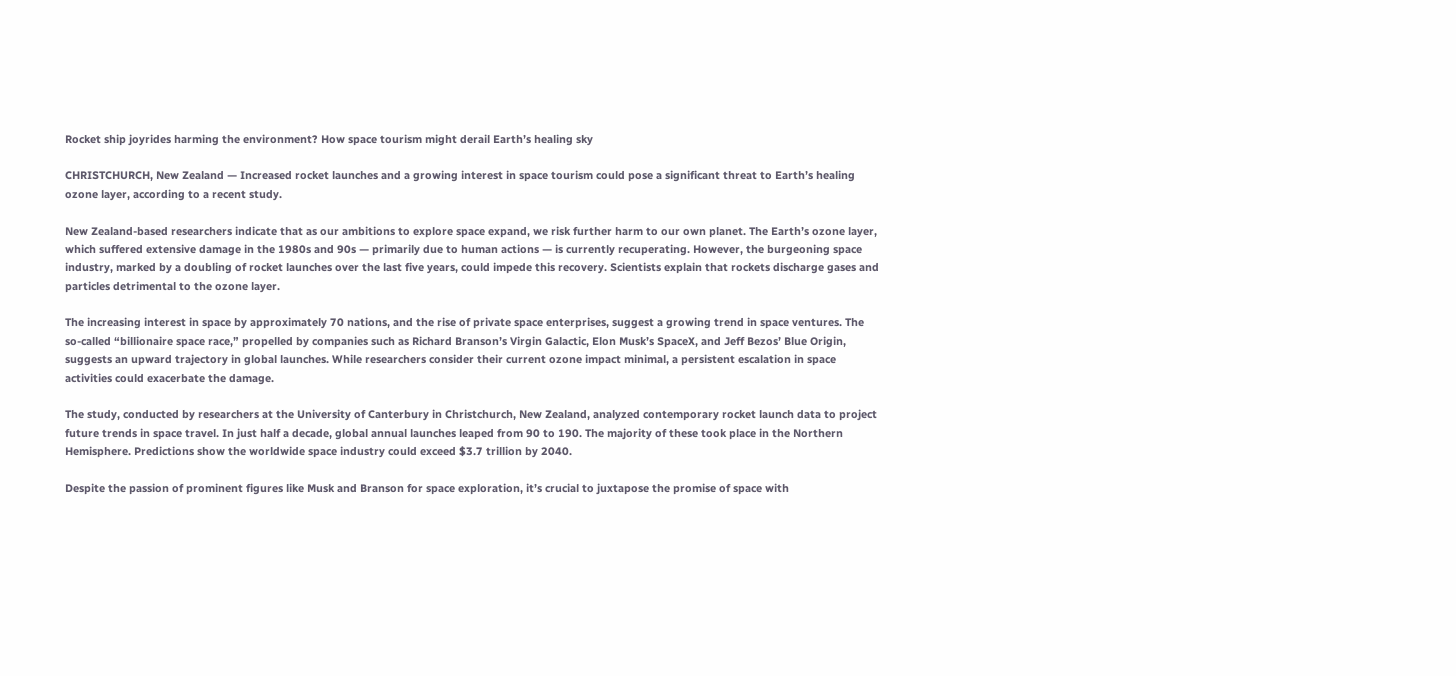Rocket ship joyrides harming the environment? How space tourism might derail Earth’s healing sky

CHRISTCHURCH, New Zealand — Increased rocket launches and a growing interest in space tourism could pose a significant threat to Earth’s healing ozone layer, according to a recent study.

New Zealand-based researchers indicate that as our ambitions to explore space expand, we risk further harm to our own planet. The Earth’s ozone layer, which suffered extensive damage in the 1980s and 90s — primarily due to human actions — is currently recuperating. However, the burgeoning space industry, marked by a doubling of rocket launches over the last five years, could impede this recovery. Scientists explain that rockets discharge gases and particles detrimental to the ozone layer.

The increasing interest in space by approximately 70 nations, and the rise of private space enterprises, suggest a growing trend in space ventures. The so-called “billionaire space race,” propelled by companies such as Richard Branson’s Virgin Galactic, Elon Musk’s SpaceX, and Jeff Bezos’ Blue Origin, suggests an upward trajectory in global launches. While researchers consider their current ozone impact minimal, a persistent escalation in space activities could exacerbate the damage.

The study, conducted by researchers at the University of Canterbury in Christchurch, New Zealand, analyzed contemporary rocket launch data to project future trends in space travel. In just half a decade, global annual launches leaped from 90 to 190. The majority of these took place in the Northern Hemisphere. Predictions show the worldwide space industry could exceed $3.7 trillion by 2040.

Despite the passion of prominent figures like Musk and Branson for space exploration, it’s crucial to juxtapose the promise of space with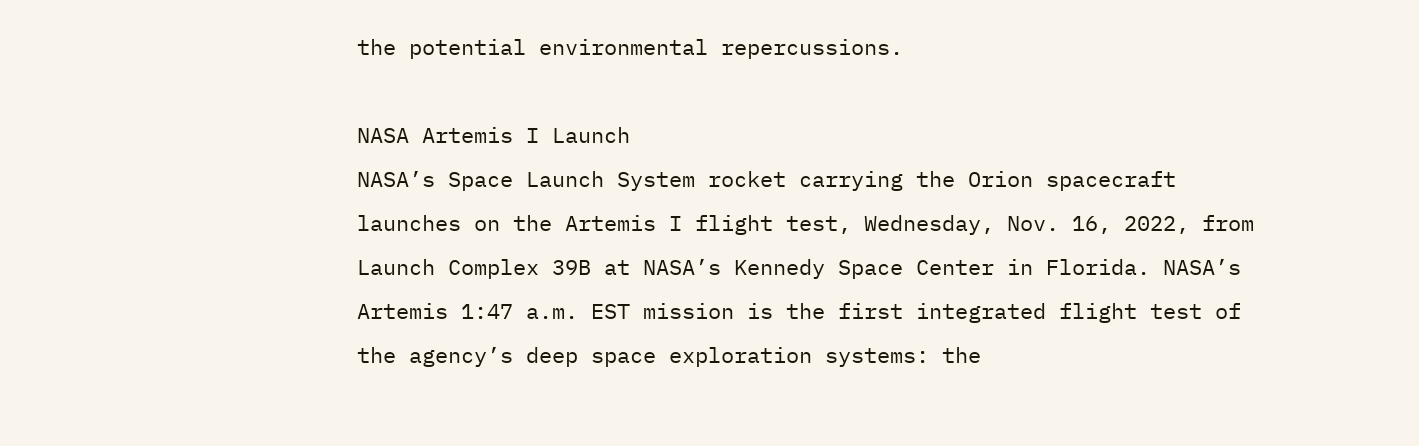the potential environmental repercussions.

NASA Artemis I Launch
NASA’s Space Launch System rocket carrying the Orion spacecraft launches on the Artemis I flight test, Wednesday, Nov. 16, 2022, from Launch Complex 39B at NASA’s Kennedy Space Center in Florida. NASA’s Artemis 1:47 a.m. EST mission is the first integrated flight test of the agency’s deep space exploration systems: the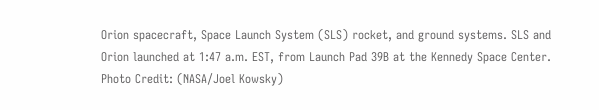Orion spacecraft, Space Launch System (SLS) rocket, and ground systems. SLS and Orion launched at 1:47 a.m. EST, from Launch Pad 39B at the Kennedy Space Center. Photo Credit: (NASA/Joel Kowsky)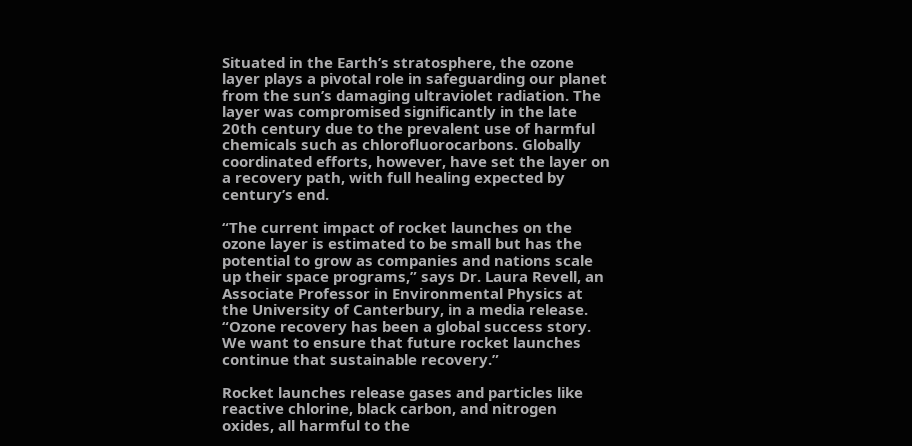Situated in the Earth’s stratosphere, the ozone layer plays a pivotal role in safeguarding our planet from the sun’s damaging ultraviolet radiation. The layer was compromised significantly in the late 20th century due to the prevalent use of harmful chemicals such as chlorofluorocarbons. Globally coordinated efforts, however, have set the layer on a recovery path, with full healing expected by century’s end.

“The current impact of rocket launches on the ozone layer is estimated to be small but has the potential to grow as companies and nations scale up their space programs,” says Dr. Laura Revell, an Associate Professor in Environmental Physics at the University of Canterbury, in a media release. “Ozone recovery has been a global success story. We want to ensure that future rocket launches continue that sustainable recovery.”

Rocket launches release gases and particles like reactive chlorine, black carbon, and nitrogen oxides, all harmful to the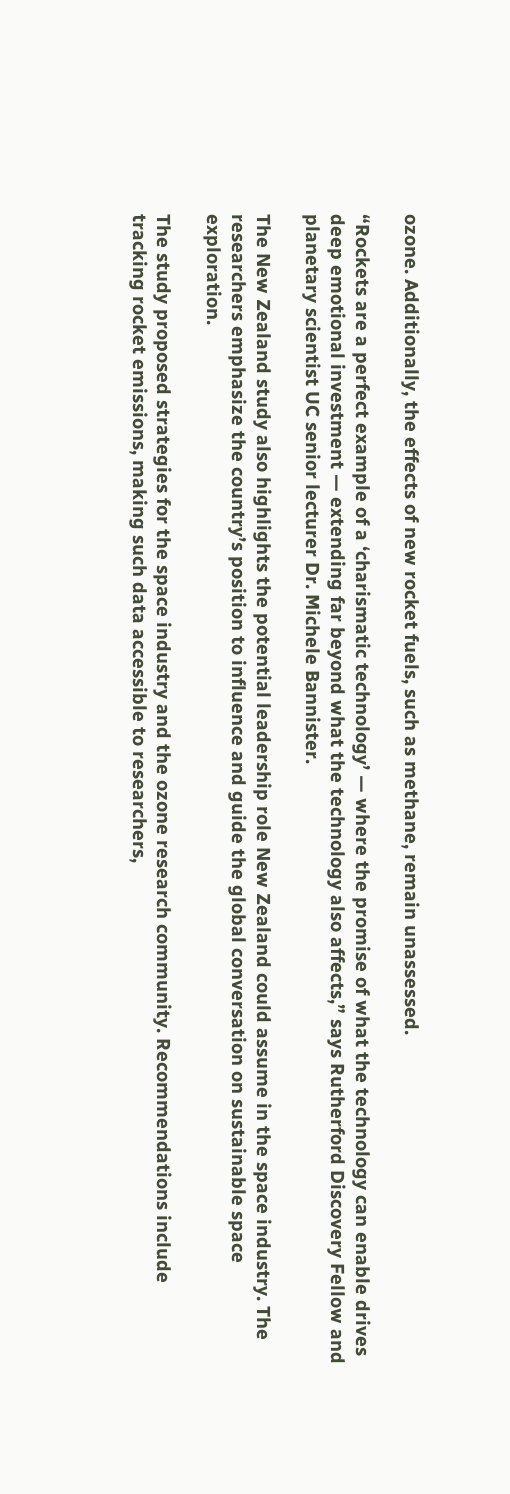ozone. Additionally, the effects of new rocket fuels, such as methane, remain unassessed.

“Rockets are a perfect example of a ‘charismatic technology’ — where the promise of what the technology can enable drives deep emotional investment — extending far beyond what the technology also affects,” says Rutherford Discovery Fellow and planetary scientist UC senior lecturer Dr. Michele Bannister.

The New Zealand study also highlights the potential leadership role New Zealand could assume in the space industry. The researchers emphasize the country’s position to influence and guide the global conversation on sustainable space exploration.

The study proposed strategies for the space industry and the ozone research community. Recommendations include tracking rocket emissions, making such data accessible to researchers,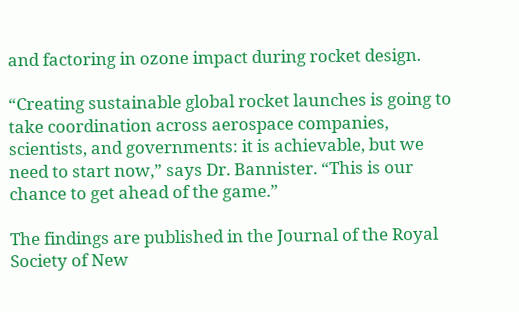and factoring in ozone impact during rocket design.

“Creating sustainable global rocket launches is going to take coordination across aerospace companies, scientists, and governments: it is achievable, but we need to start now,” says Dr. Bannister. “This is our chance to get ahead of the game.”

The findings are published in the Journal of the Royal Society of New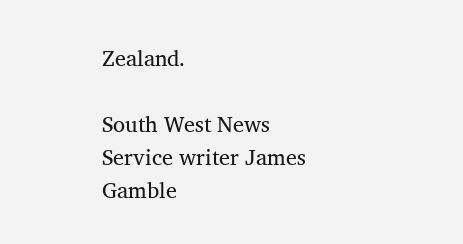Zealand.

South West News Service writer James Gamble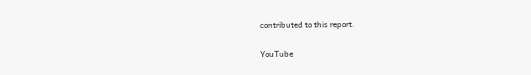contributed to this report.

YouTube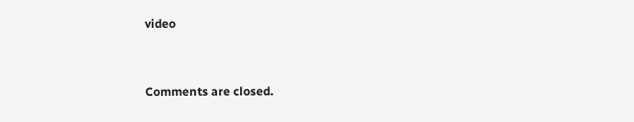video


Comments are closed.